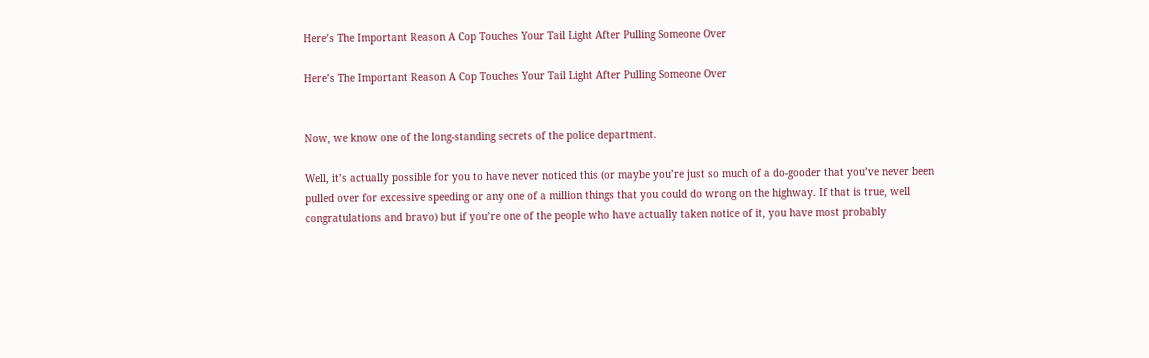Here’s The Important Reason A Cop Touches Your Tail Light After Pulling Someone Over

Here’s The Important Reason A Cop Touches Your Tail Light After Pulling Someone Over


Now, we know one of the long-standing secrets of the police department.

Well, it’s actually possible for you to have never noticed this (or maybe you’re just so much of a do-gooder that you’ve never been pulled over for excessive speeding or any one of a million things that you could do wrong on the highway. If that is true, well congratulations and bravo) but if you’re one of the people who have actually taken notice of it, you have most probably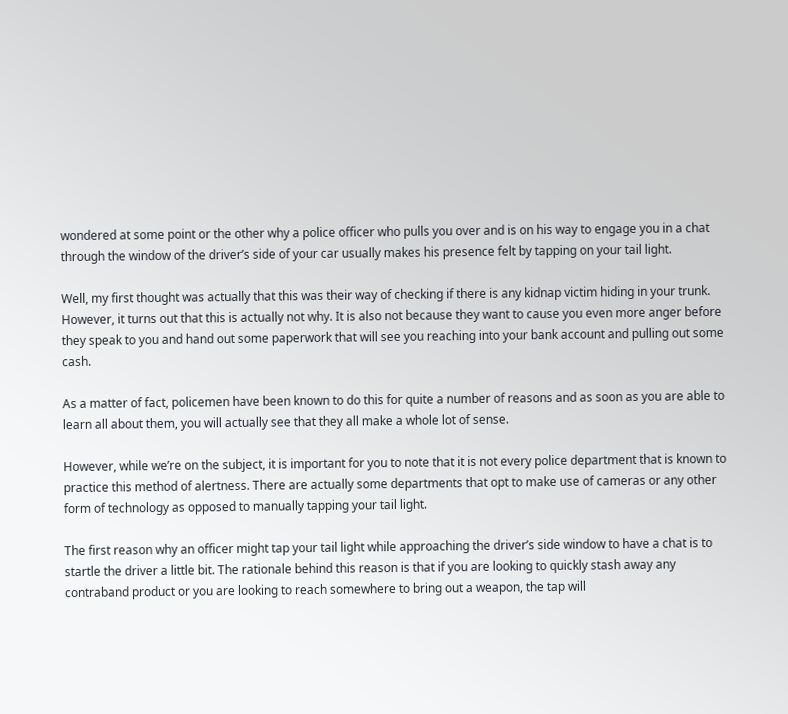wondered at some point or the other why a police officer who pulls you over and is on his way to engage you in a chat through the window of the driver’s side of your car usually makes his presence felt by tapping on your tail light.

Well, my first thought was actually that this was their way of checking if there is any kidnap victim hiding in your trunk. However, it turns out that this is actually not why. It is also not because they want to cause you even more anger before they speak to you and hand out some paperwork that will see you reaching into your bank account and pulling out some cash.

As a matter of fact, policemen have been known to do this for quite a number of reasons and as soon as you are able to learn all about them, you will actually see that they all make a whole lot of sense.

However, while we’re on the subject, it is important for you to note that it is not every police department that is known to practice this method of alertness. There are actually some departments that opt to make use of cameras or any other form of technology as opposed to manually tapping your tail light.

The first reason why an officer might tap your tail light while approaching the driver’s side window to have a chat is to startle the driver a little bit. The rationale behind this reason is that if you are looking to quickly stash away any contraband product or you are looking to reach somewhere to bring out a weapon, the tap will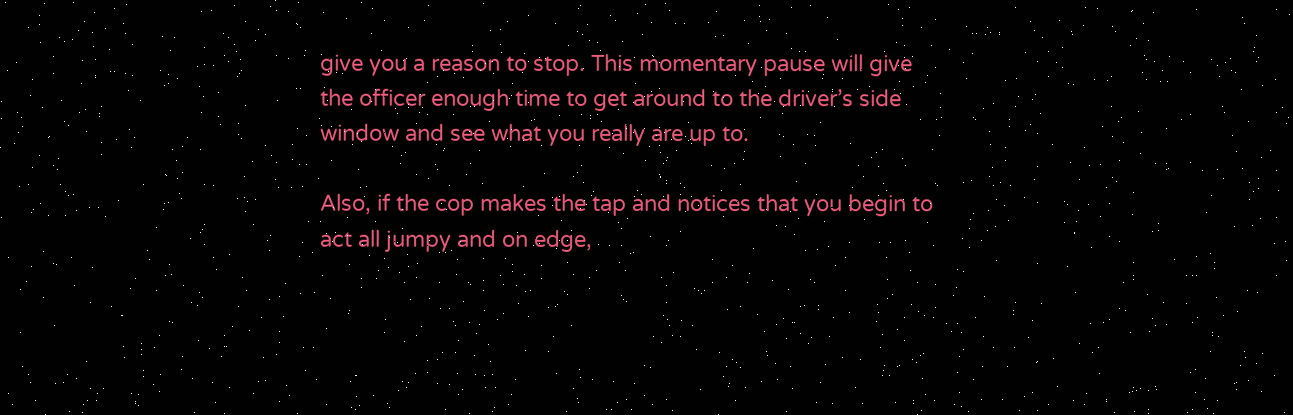give you a reason to stop. This momentary pause will give the officer enough time to get around to the driver’s side window and see what you really are up to.

Also, if the cop makes the tap and notices that you begin to act all jumpy and on edge,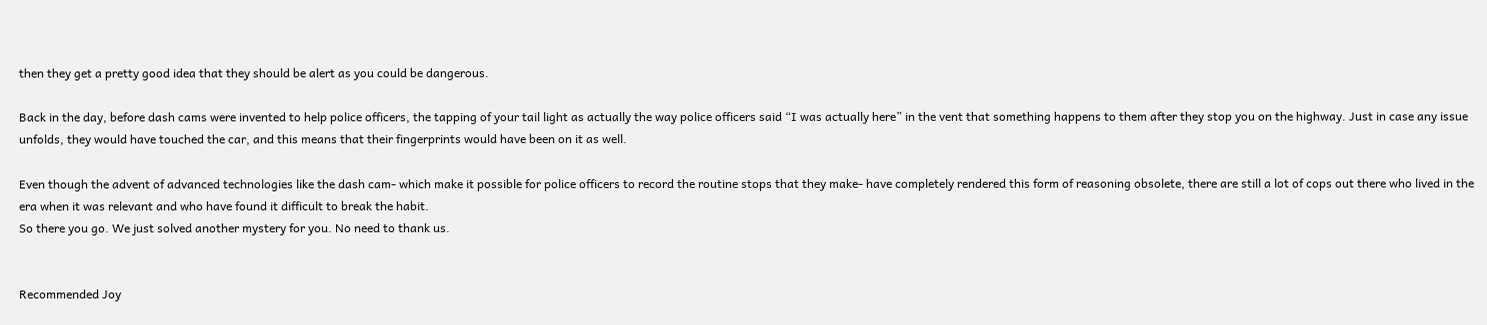then they get a pretty good idea that they should be alert as you could be dangerous.

Back in the day, before dash cams were invented to help police officers, the tapping of your tail light as actually the way police officers said “I was actually here” in the vent that something happens to them after they stop you on the highway. Just in case any issue unfolds, they would have touched the car, and this means that their fingerprints would have been on it as well.

Even though the advent of advanced technologies like the dash cam- which make it possible for police officers to record the routine stops that they make- have completely rendered this form of reasoning obsolete, there are still a lot of cops out there who lived in the era when it was relevant and who have found it difficult to break the habit.
So there you go. We just solved another mystery for you. No need to thank us.


Recommended Joy